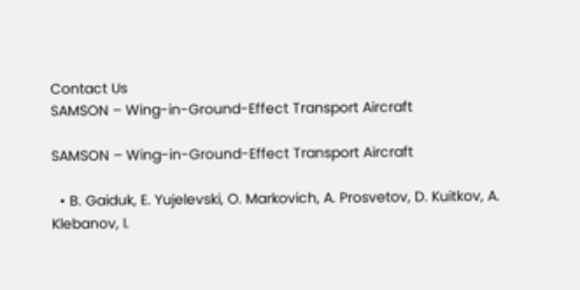Contact Us
SAMSON – Wing-in-Ground-Effect Transport Aircraft

SAMSON – Wing-in-Ground-Effect Transport Aircraft

  • B. Gaiduk, E. Yujelevski, O. Markovich, A. Prosvetov, D. Kuitkov, A. Klebanov, I.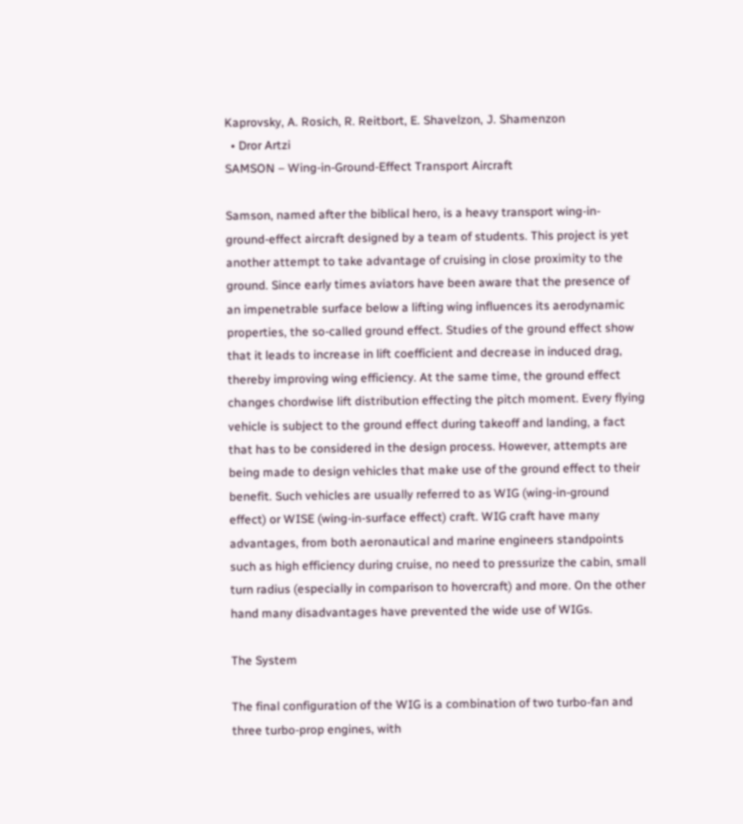Kaprovsky, A. Rosich, R. Reitbort, E. Shavelzon, J. Shamenzon
  • Dror Artzi
SAMSON – Wing-in-Ground-Effect Transport Aircraft

Samson, named after the biblical hero, is a heavy transport wing-in-ground-effect aircraft designed by a team of students. This project is yet another attempt to take advantage of cruising in close proximity to the ground. Since early times aviators have been aware that the presence of an impenetrable surface below a lifting wing influences its aerodynamic properties, the so-called ground effect. Studies of the ground effect show that it leads to increase in lift coefficient and decrease in induced drag, thereby improving wing efficiency. At the same time, the ground effect changes chordwise lift distribution effecting the pitch moment. Every flying vehicle is subject to the ground effect during takeoff and landing, a fact that has to be considered in the design process. However, attempts are being made to design vehicles that make use of the ground effect to their benefit. Such vehicles are usually referred to as WIG (wing-in-ground effect) or WISE (wing-in-surface effect) craft. WIG craft have many advantages, from both aeronautical and marine engineers standpoints such as high efficiency during cruise, no need to pressurize the cabin, small turn radius (especially in comparison to hovercraft) and more. On the other hand many disadvantages have prevented the wide use of WIGs.

The System

The final configuration of the WIG is a combination of two turbo-fan and three turbo-prop engines, with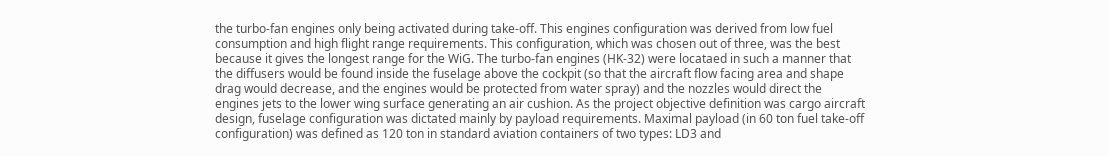the turbo-fan engines only being activated during take-off. This engines configuration was derived from low fuel consumption and high flight range requirements. This configuration, which was chosen out of three, was the best because it gives the longest range for the WiG. The turbo-fan engines (HK-32) were locataed in such a manner that the diffusers would be found inside the fuselage above the cockpit (so that the aircraft flow facing area and shape drag would decrease, and the engines would be protected from water spray) and the nozzles would direct the engines jets to the lower wing surface generating an air cushion. As the project objective definition was cargo aircraft design, fuselage configuration was dictated mainly by payload requirements. Maximal payload (in 60 ton fuel take-off configuration) was defined as 120 ton in standard aviation containers of two types: LD3 and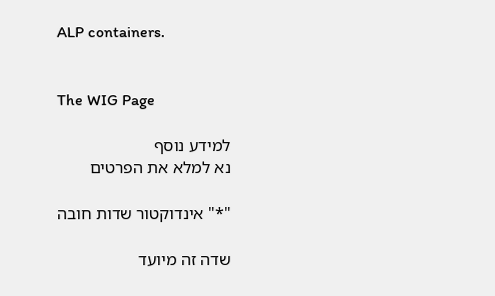ALP containers.


The WIG Page

למידע נוסף
נא למלא את הפרטים

"*" אינדוקטור שדות חובה

שדה זה מיועד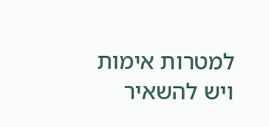למטרות אימות ויש להשאיר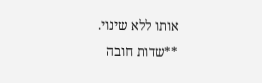אותו ללא שינוי.
**שדות חובה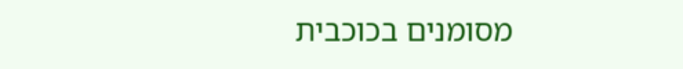מסומנים בכוכבית